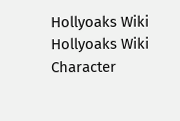Hollyoaks Wiki
Hollyoaks Wiki
Character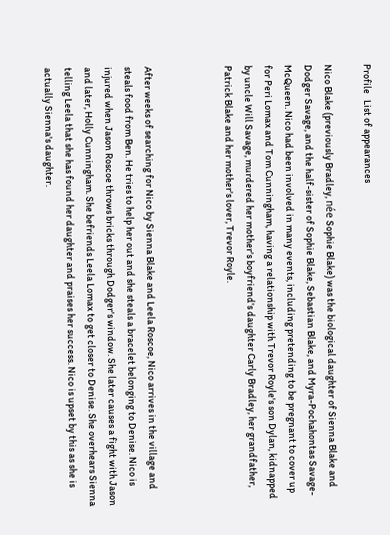Profile   List of appearances

Nico Blake (previously Bradley, née Sophie Blake) was the biological daughter of Sienna Blake and Dodger Savage, and the half-sister of Sophie Blake, Sebastian Blake, and Myra-Pochahontas Savage-McQueen. Nico had been involved in many events, including pretending to be pregnant to cover up for Peri Lomax and Tom Cunningham, having a relationship with Trevor Royle's son Dylan, kidnapped by uncle Will Savage, murdered her mother's boyfriend's daughter Carly Bradley, her grandfather, Patrick Blake and her mother's lover, Trevor Royle.



After weeks of searching for Nico by Sienna Blake and Leela Roscoe, Nico arrives in the village and steals food from Ben. He tries to help her out and she steals a bracelet belonging to Denise. Nico is injured when Jason Roscoe throws bricks through Dodger's window. She later causes a fight with Jason and later, Holly Cunningham. She befriends Leela Lomax to get closer to Denise. She overhears Sienna telling Leela that she has found her daughter and praises her success. Nico is upset by this as she is actually Sienna's daughter.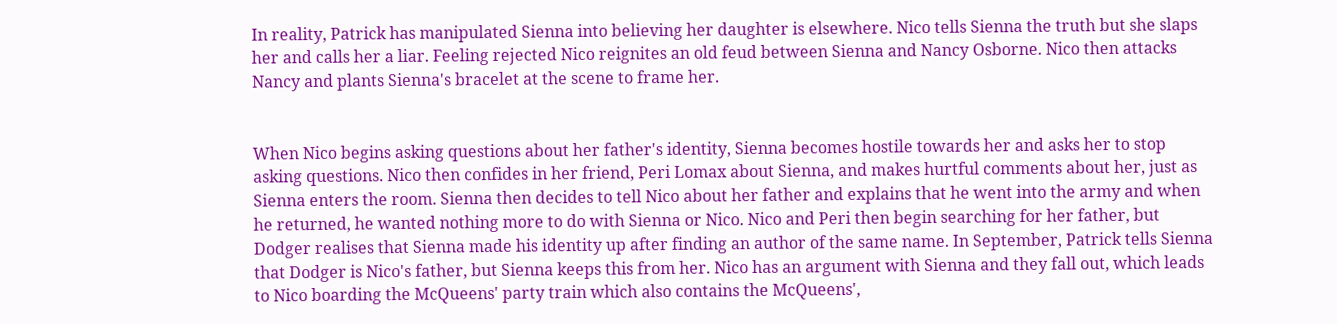In reality, Patrick has manipulated Sienna into believing her daughter is elsewhere. Nico tells Sienna the truth but she slaps her and calls her a liar. Feeling rejected Nico reignites an old feud between Sienna and Nancy Osborne. Nico then attacks Nancy and plants Sienna's bracelet at the scene to frame her.


When Nico begins asking questions about her father's identity, Sienna becomes hostile towards her and asks her to stop asking questions. Nico then confides in her friend, Peri Lomax about Sienna, and makes hurtful comments about her, just as Sienna enters the room. Sienna then decides to tell Nico about her father and explains that he went into the army and when he returned, he wanted nothing more to do with Sienna or Nico. Nico and Peri then begin searching for her father, but Dodger realises that Sienna made his identity up after finding an author of the same name. In September, Patrick tells Sienna that Dodger is Nico's father, but Sienna keeps this from her. Nico has an argument with Sienna and they fall out, which leads to Nico boarding the McQueens' party train which also contains the McQueens',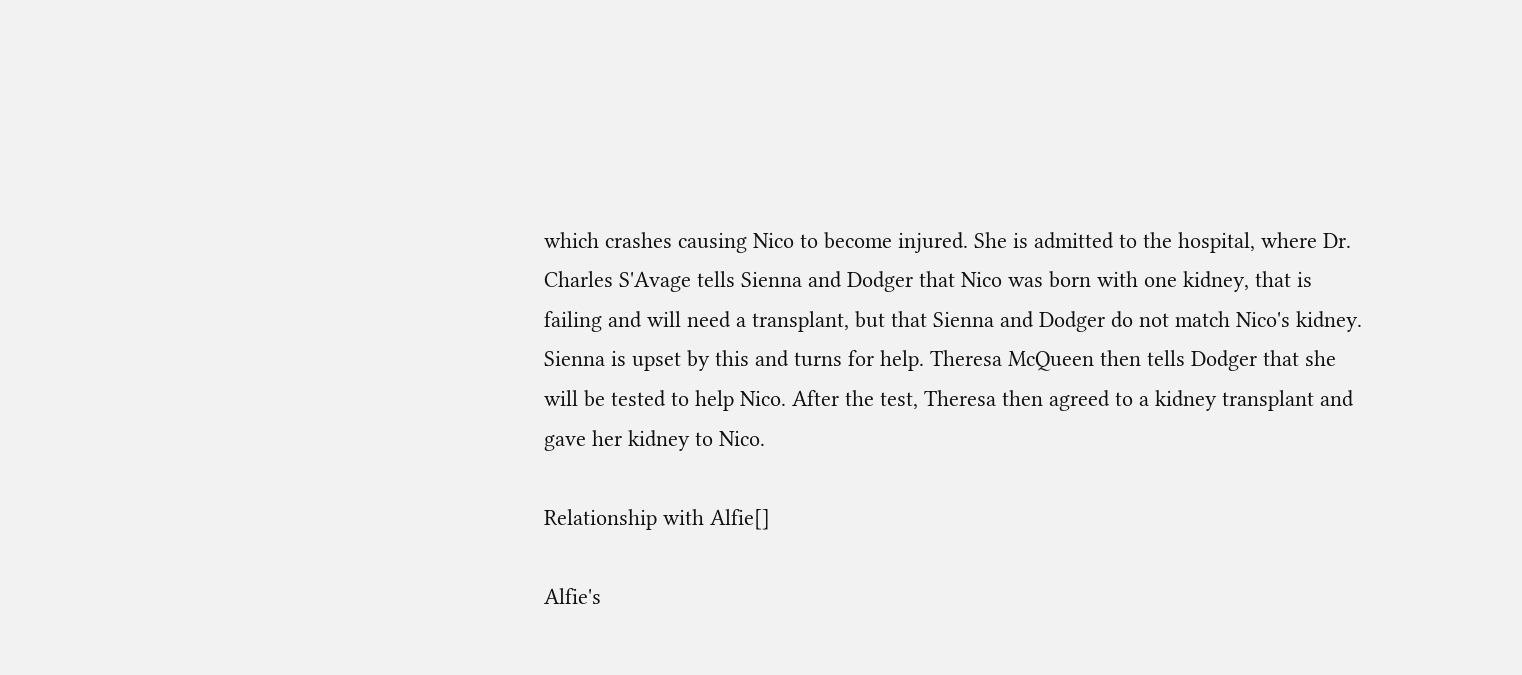which crashes causing Nico to become injured. She is admitted to the hospital, where Dr. Charles S'Avage tells Sienna and Dodger that Nico was born with one kidney, that is failing and will need a transplant, but that Sienna and Dodger do not match Nico's kidney. Sienna is upset by this and turns for help. Theresa McQueen then tells Dodger that she will be tested to help Nico. After the test, Theresa then agreed to a kidney transplant and gave her kidney to Nico.

Relationship with Alfie[]

Alfie's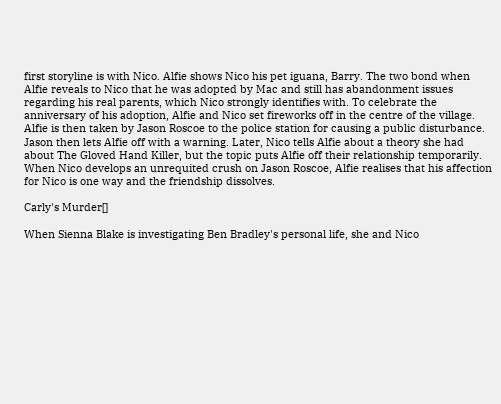first storyline is with Nico. Alfie shows Nico his pet iguana, Barry. The two bond when Alfie reveals to Nico that he was adopted by Mac and still has abandonment issues regarding his real parents, which Nico strongly identifies with. To celebrate the anniversary of his adoption, Alfie and Nico set fireworks off in the centre of the village. Alfie is then taken by Jason Roscoe to the police station for causing a public disturbance. Jason then lets Alfie off with a warning. Later, Nico tells Alfie about a theory she had about The Gloved Hand Killer, but the topic puts Alfie off their relationship temporarily. When Nico develops an unrequited crush on Jason Roscoe, Alfie realises that his affection for Nico is one way and the friendship dissolves.

Carly's Murder[]

When Sienna Blake is investigating Ben Bradley's personal life, she and Nico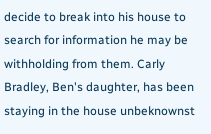decide to break into his house to search for information he may be withholding from them. Carly Bradley, Ben's daughter, has been staying in the house unbeknownst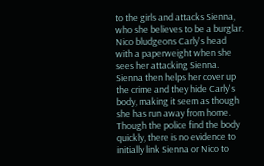to the girls and attacks Sienna, who she believes to be a burglar. Nico bludgeons Carly's head with a paperweight when she sees her attacking Sienna. Sienna then helps her cover up the crime and they hide Carly's body, making it seem as though she has run away from home. Though the police find the body quickly, there is no evidence to initially link Sienna or Nico to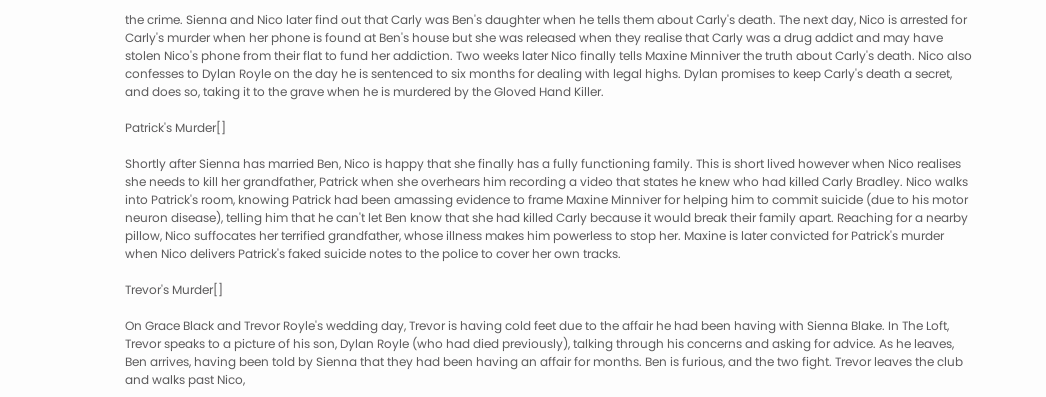the crime. Sienna and Nico later find out that Carly was Ben's daughter when he tells them about Carly's death. The next day, Nico is arrested for Carly's murder when her phone is found at Ben's house but she was released when they realise that Carly was a drug addict and may have stolen Nico's phone from their flat to fund her addiction. Two weeks later Nico finally tells Maxine Minniver the truth about Carly's death. Nico also confesses to Dylan Royle on the day he is sentenced to six months for dealing with legal highs. Dylan promises to keep Carly's death a secret, and does so, taking it to the grave when he is murdered by the Gloved Hand Killer.

Patrick's Murder[]

Shortly after Sienna has married Ben, Nico is happy that she finally has a fully functioning family. This is short lived however when Nico realises she needs to kill her grandfather, Patrick when she overhears him recording a video that states he knew who had killed Carly Bradley. Nico walks into Patrick's room, knowing Patrick had been amassing evidence to frame Maxine Minniver for helping him to commit suicide (due to his motor neuron disease), telling him that he can't let Ben know that she had killed Carly because it would break their family apart. Reaching for a nearby pillow, Nico suffocates her terrified grandfather, whose illness makes him powerless to stop her. Maxine is later convicted for Patrick's murder when Nico delivers Patrick's faked suicide notes to the police to cover her own tracks.

Trevor's Murder[]

On Grace Black and Trevor Royle's wedding day, Trevor is having cold feet due to the affair he had been having with Sienna Blake. In The Loft, Trevor speaks to a picture of his son, Dylan Royle (who had died previously), talking through his concerns and asking for advice. As he leaves, Ben arrives, having been told by Sienna that they had been having an affair for months. Ben is furious, and the two fight. Trevor leaves the club and walks past Nico,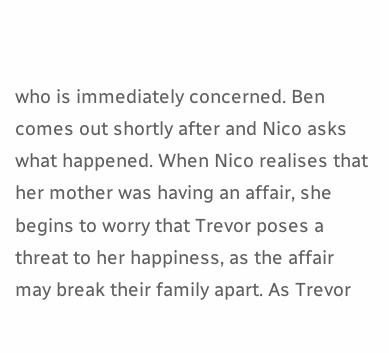who is immediately concerned. Ben comes out shortly after and Nico asks what happened. When Nico realises that her mother was having an affair, she begins to worry that Trevor poses a threat to her happiness, as the affair may break their family apart. As Trevor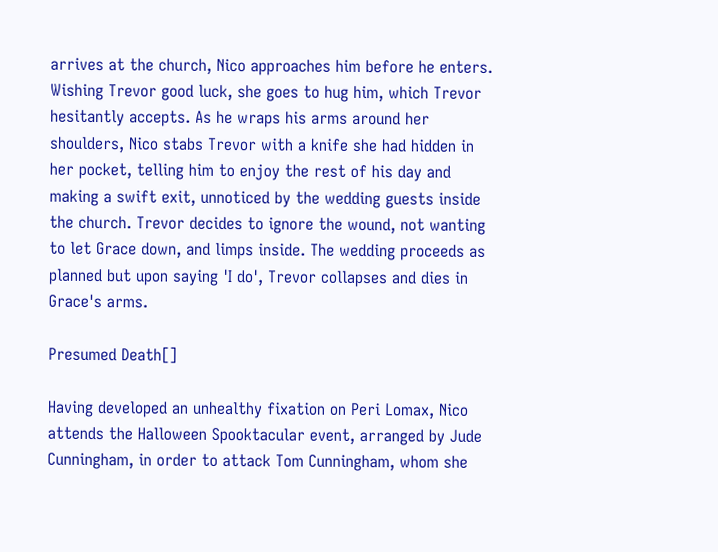arrives at the church, Nico approaches him before he enters. Wishing Trevor good luck, she goes to hug him, which Trevor hesitantly accepts. As he wraps his arms around her shoulders, Nico stabs Trevor with a knife she had hidden in her pocket, telling him to enjoy the rest of his day and making a swift exit, unnoticed by the wedding guests inside the church. Trevor decides to ignore the wound, not wanting to let Grace down, and limps inside. The wedding proceeds as planned but upon saying 'I do', Trevor collapses and dies in Grace's arms.

Presumed Death[]

Having developed an unhealthy fixation on Peri Lomax, Nico attends the Halloween Spooktacular event, arranged by Jude Cunningham, in order to attack Tom Cunningham, whom she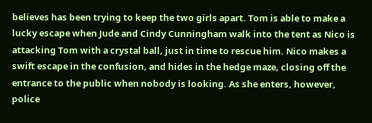believes has been trying to keep the two girls apart. Tom is able to make a lucky escape when Jude and Cindy Cunningham walk into the tent as Nico is attacking Tom with a crystal ball, just in time to rescue him. Nico makes a swift escape in the confusion, and hides in the hedge maze, closing off the entrance to the public when nobody is looking. As she enters, however, police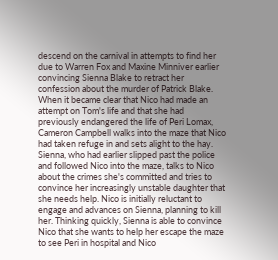descend on the carnival in attempts to find her due to Warren Fox and Maxine Minniver earlier convincing Sienna Blake to retract her confession about the murder of Patrick Blake. When it became clear that Nico had made an attempt on Tom's life and that she had previously endangered the life of Peri Lomax, Cameron Campbell walks into the maze that Nico had taken refuge in and sets alight to the hay. Sienna, who had earlier slipped past the police and followed Nico into the maze, talks to Nico about the crimes she's committed and tries to convince her increasingly unstable daughter that she needs help. Nico is initially reluctant to engage and advances on Sienna, planning to kill her. Thinking quickly, Sienna is able to convince Nico that she wants to help her escape the maze to see Peri in hospital and Nico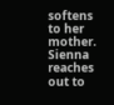softens to her mother. Sienna reaches out to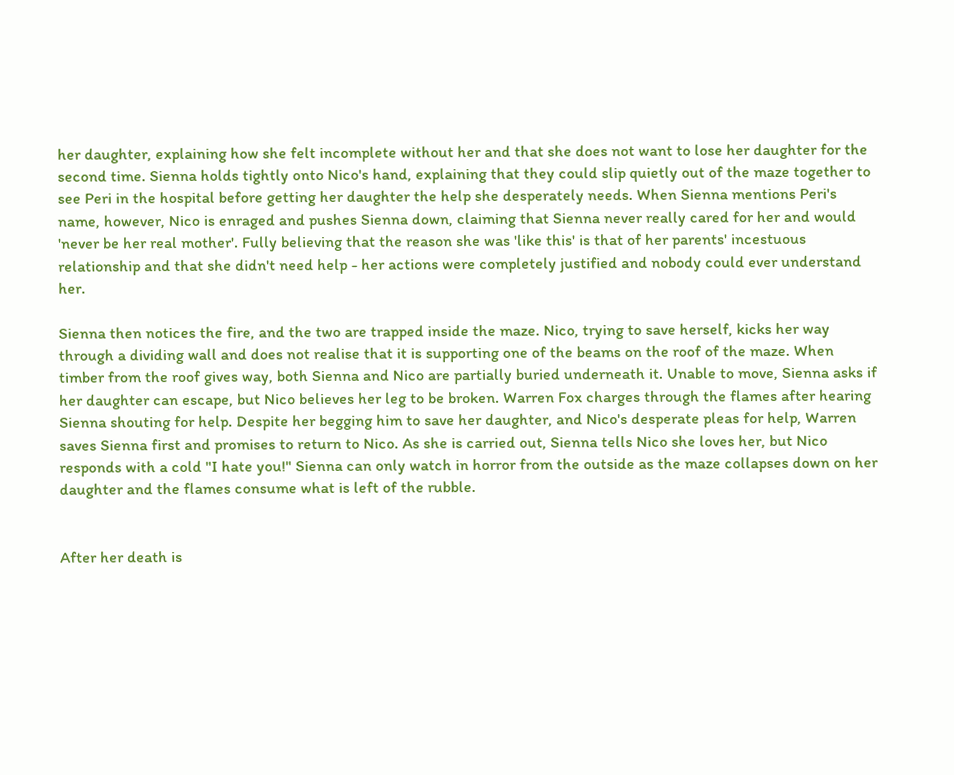her daughter, explaining how she felt incomplete without her and that she does not want to lose her daughter for the second time. Sienna holds tightly onto Nico's hand, explaining that they could slip quietly out of the maze together to see Peri in the hospital before getting her daughter the help she desperately needs. When Sienna mentions Peri's name, however, Nico is enraged and pushes Sienna down, claiming that Sienna never really cared for her and would 'never be her real mother'. Fully believing that the reason she was 'like this' is that of her parents' incestuous relationship and that she didn't need help - her actions were completely justified and nobody could ever understand her.

Sienna then notices the fire, and the two are trapped inside the maze. Nico, trying to save herself, kicks her way through a dividing wall and does not realise that it is supporting one of the beams on the roof of the maze. When timber from the roof gives way, both Sienna and Nico are partially buried underneath it. Unable to move, Sienna asks if her daughter can escape, but Nico believes her leg to be broken. Warren Fox charges through the flames after hearing Sienna shouting for help. Despite her begging him to save her daughter, and Nico's desperate pleas for help, Warren saves Sienna first and promises to return to Nico. As she is carried out, Sienna tells Nico she loves her, but Nico responds with a cold "I hate you!" Sienna can only watch in horror from the outside as the maze collapses down on her daughter and the flames consume what is left of the rubble.


After her death is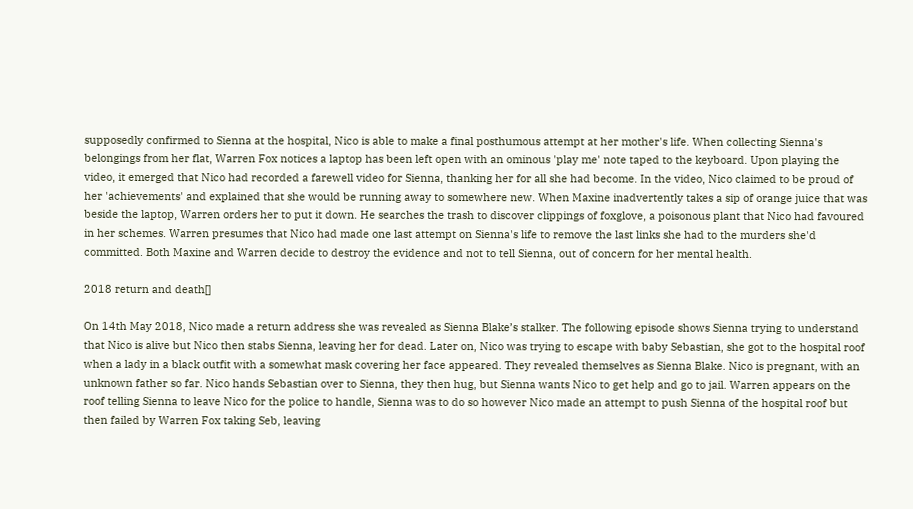supposedly confirmed to Sienna at the hospital, Nico is able to make a final posthumous attempt at her mother's life. When collecting Sienna's belongings from her flat, Warren Fox notices a laptop has been left open with an ominous 'play me' note taped to the keyboard. Upon playing the video, it emerged that Nico had recorded a farewell video for Sienna, thanking her for all she had become. In the video, Nico claimed to be proud of her 'achievements' and explained that she would be running away to somewhere new. When Maxine inadvertently takes a sip of orange juice that was beside the laptop, Warren orders her to put it down. He searches the trash to discover clippings of foxglove, a poisonous plant that Nico had favoured in her schemes. Warren presumes that Nico had made one last attempt on Sienna's life to remove the last links she had to the murders she'd committed. Both Maxine and Warren decide to destroy the evidence and not to tell Sienna, out of concern for her mental health.

2018 return and death[]

On 14th May 2018, Nico made a return address she was revealed as Sienna Blake’s stalker. The following episode shows Sienna trying to understand that Nico is alive but Nico then stabs Sienna, leaving her for dead. Later on, Nico was trying to escape with baby Sebastian, she got to the hospital roof when a lady in a black outfit with a somewhat mask covering her face appeared. They revealed themselves as Sienna Blake. Nico is pregnant, with an unknown father so far. Nico hands Sebastian over to Sienna, they then hug, but Sienna wants Nico to get help and go to jail. Warren appears on the roof telling Sienna to leave Nico for the police to handle, Sienna was to do so however Nico made an attempt to push Sienna of the hospital roof but then failed by Warren Fox taking Seb, leaving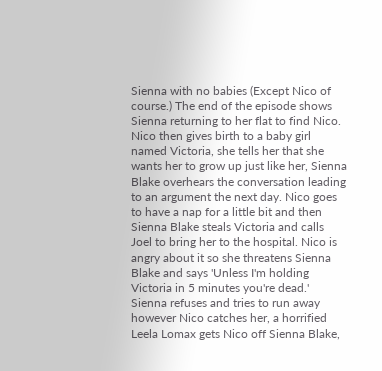Sienna with no babies (Except Nico of course.) The end of the episode shows Sienna returning to her flat to find Nico. Nico then gives birth to a baby girl named Victoria, she tells her that she wants her to grow up just like her, Sienna Blake overhears the conversation leading to an argument the next day. Nico goes to have a nap for a little bit and then Sienna Blake steals Victoria and calls Joel to bring her to the hospital. Nico is angry about it so she threatens Sienna Blake and says 'Unless I'm holding Victoria in 5 minutes you're dead.' Sienna refuses and tries to run away however Nico catches her, a horrified Leela Lomax gets Nico off Sienna Blake,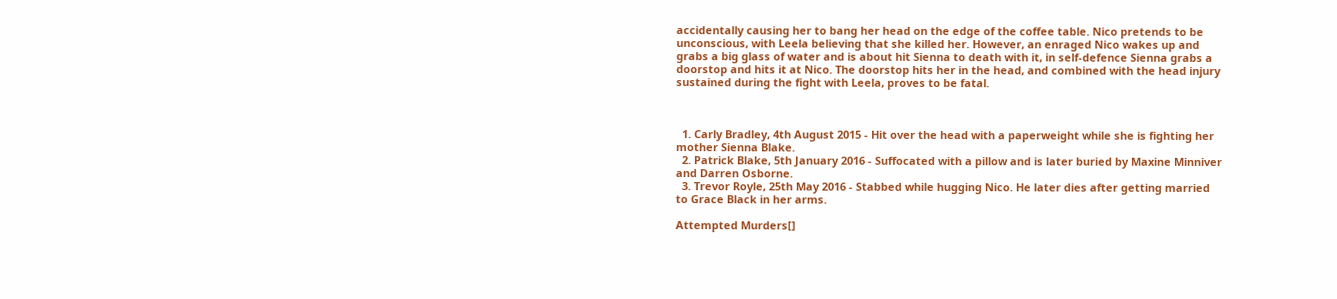accidentally causing her to bang her head on the edge of the coffee table. Nico pretends to be unconscious, with Leela believing that she killed her. However, an enraged Nico wakes up and grabs a big glass of water and is about hit Sienna to death with it, in self-defence Sienna grabs a doorstop and hits it at Nico. The doorstop hits her in the head, and combined with the head injury sustained during the fight with Leela, proves to be fatal.



  1. Carly Bradley, 4th August 2015 - Hit over the head with a paperweight while she is fighting her mother Sienna Blake.
  2. Patrick Blake, 5th January 2016 - Suffocated with a pillow and is later buried by Maxine Minniver and Darren Osborne.
  3. Trevor Royle, 25th May 2016 - Stabbed while hugging Nico. He later dies after getting married to Grace Black in her arms.

Attempted Murders[]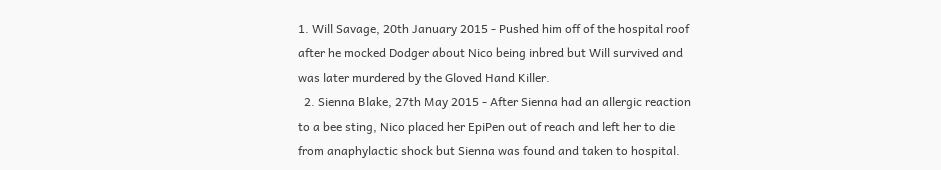1. Will Savage, 20th January 2015 - Pushed him off of the hospital roof after he mocked Dodger about Nico being inbred but Will survived and was later murdered by the Gloved Hand Killer.
  2. Sienna Blake, 27th May 2015 - After Sienna had an allergic reaction to a bee sting, Nico placed her EpiPen out of reach and left her to die from anaphylactic shock but Sienna was found and taken to hospital.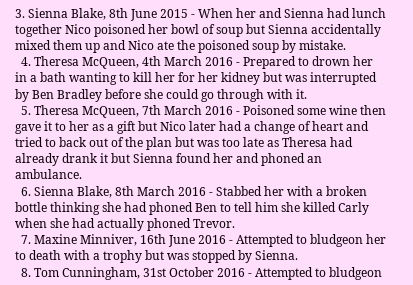3. Sienna Blake, 8th June 2015 - When her and Sienna had lunch together Nico poisoned her bowl of soup but Sienna accidentally mixed them up and Nico ate the poisoned soup by mistake.
  4. Theresa McQueen, 4th March 2016 - Prepared to drown her in a bath wanting to kill her for her kidney but was interrupted by Ben Bradley before she could go through with it.
  5. Theresa McQueen, 7th March 2016 - Poisoned some wine then gave it to her as a gift but Nico later had a change of heart and tried to back out of the plan but was too late as Theresa had already drank it but Sienna found her and phoned an ambulance.
  6. Sienna Blake, 8th March 2016 - Stabbed her with a broken bottle thinking she had phoned Ben to tell him she killed Carly when she had actually phoned Trevor.
  7. Maxine Minniver, 16th June 2016 - Attempted to bludgeon her to death with a trophy but was stopped by Sienna.
  8. Tom Cunningham, 31st October 2016 - Attempted to bludgeon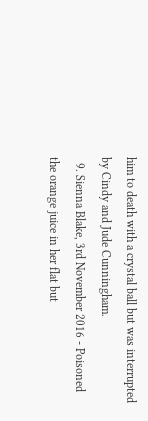him to death with a crystal ball but was interrupted by Cindy and Jude Cunningham.
  9. Sienna Blake, 3rd November 2016 - Poisoned the orange juice in her flat but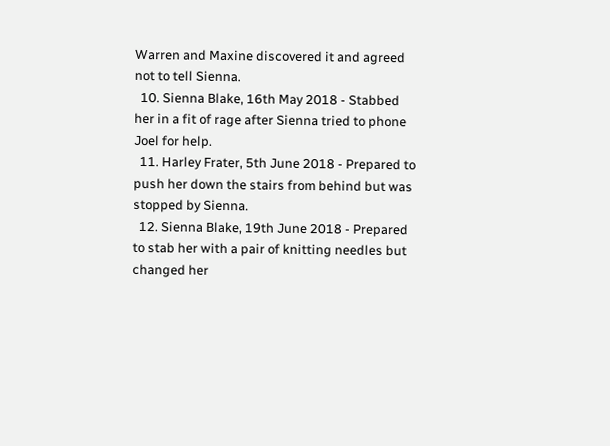Warren and Maxine discovered it and agreed not to tell Sienna.
  10. Sienna Blake, 16th May 2018 - Stabbed her in a fit of rage after Sienna tried to phone Joel for help.
  11. Harley Frater, 5th June 2018 - Prepared to push her down the stairs from behind but was stopped by Sienna.
  12. Sienna Blake, 19th June 2018 - Prepared to stab her with a pair of knitting needles but changed her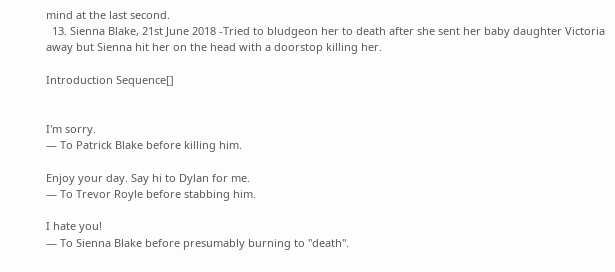mind at the last second.
  13. Sienna Blake, 21st June 2018 -Tried to bludgeon her to death after she sent her baby daughter Victoria away but Sienna hit her on the head with a doorstop killing her.

Introduction Sequence[]


I'm sorry.
— To Patrick Blake before killing him.

Enjoy your day. Say hi to Dylan for me.
— To Trevor Royle before stabbing him.

I hate you!
— To Sienna Blake before presumably burning to "death".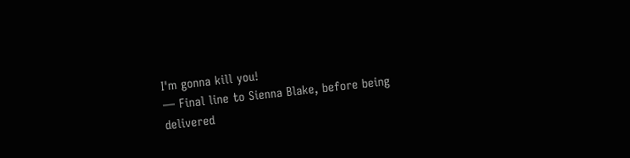I'm gonna kill you!
— Final line to Sienna Blake, before being delivered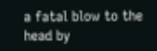a fatal blow to the head by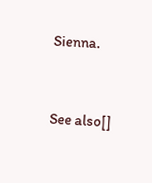Sienna.


See also[]